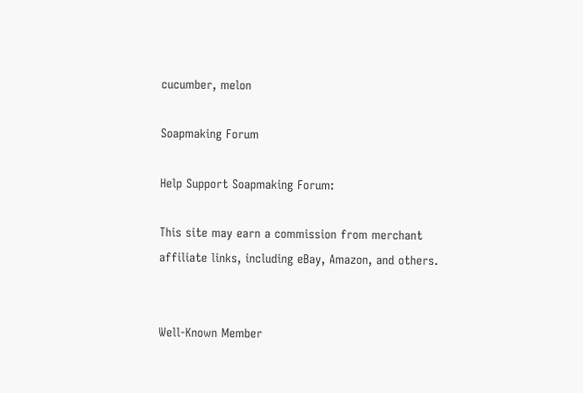cucumber, melon

Soapmaking Forum

Help Support Soapmaking Forum:

This site may earn a commission from merchant affiliate links, including eBay, Amazon, and others.


Well-Known Member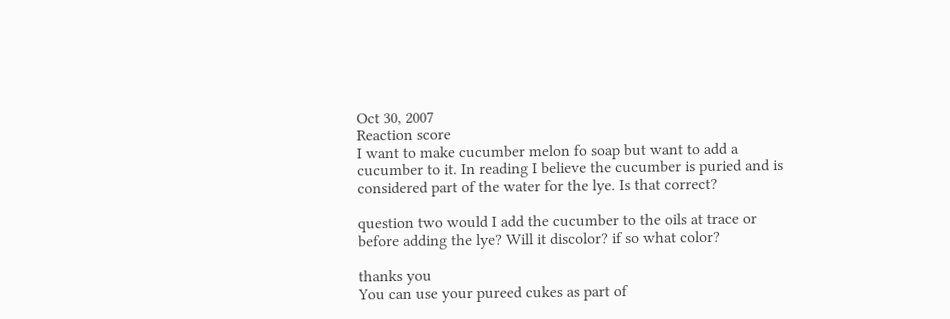Oct 30, 2007
Reaction score
I want to make cucumber melon fo soap but want to add a cucumber to it. In reading I believe the cucumber is puried and is considered part of the water for the lye. Is that correct?

question two would I add the cucumber to the oils at trace or before adding the lye? Will it discolor? if so what color?

thanks you
You can use your pureed cukes as part of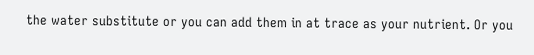the water substitute or you can add them in at trace as your nutrient. Or you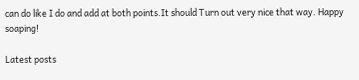can do like I do and add at both points.It should Turn out very nice that way. Happy soaping!

Latest posts